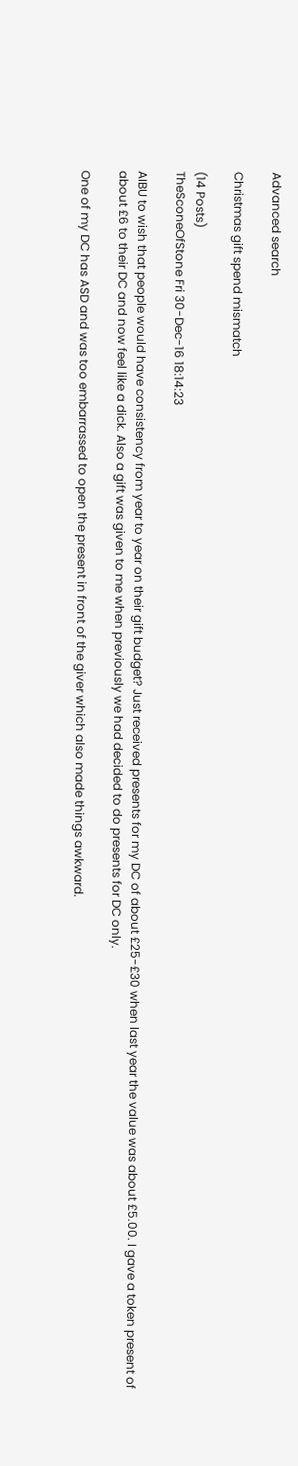Advanced search

Christmas gift spend mismatch

(14 Posts)
TheSconeOfStone Fri 30-Dec-16 18:14:23

AIBU to wish that people would have consistency from year to year on their gift budget? Just received presents for my DC of about £25-£30 when last year the value was about £5.00. I gave a token present of about £6 to their DC and now feel like a dick. Also a gift was given to me when previously we had decided to do presents for DC only.

One of my DC has ASD and was too embarrassed to open the present in front of the giver which also made things awkward.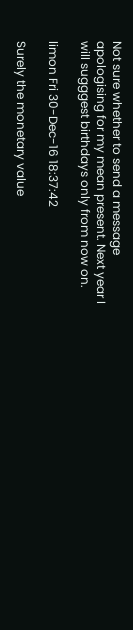Not sure whether to send a message apologising for my mean present. Next year I will sugggest birthdays only from now on.

limon Fri 30-Dec-16 18:37:42

Surely the monetary value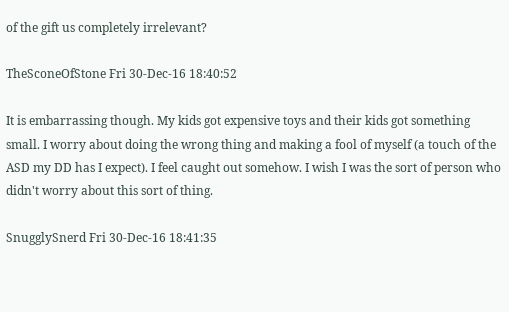of the gift us completely irrelevant?

TheSconeOfStone Fri 30-Dec-16 18:40:52

It is embarrassing though. My kids got expensive toys and their kids got something small. I worry about doing the wrong thing and making a fool of myself (a touch of the ASD my DD has I expect). I feel caught out somehow. I wish I was the sort of person who didn't worry about this sort of thing.

SnugglySnerd Fri 30-Dec-16 18:41:35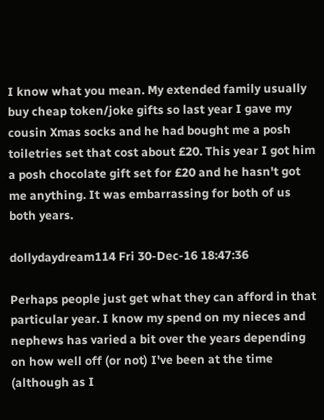I know what you mean. My extended family usually buy cheap token/joke gifts so last year I gave my cousin Xmas socks and he had bought me a posh toiletries set that cost about £20. This year I got him a posh chocolate gift set for £20 and he hasn't got me anything. It was embarrassing for both of us both years.

dollydaydream114 Fri 30-Dec-16 18:47:36

Perhaps people just get what they can afford in that particular year. I know my spend on my nieces and nephews has varied a bit over the years depending on how well off (or not) I've been at the time (although as I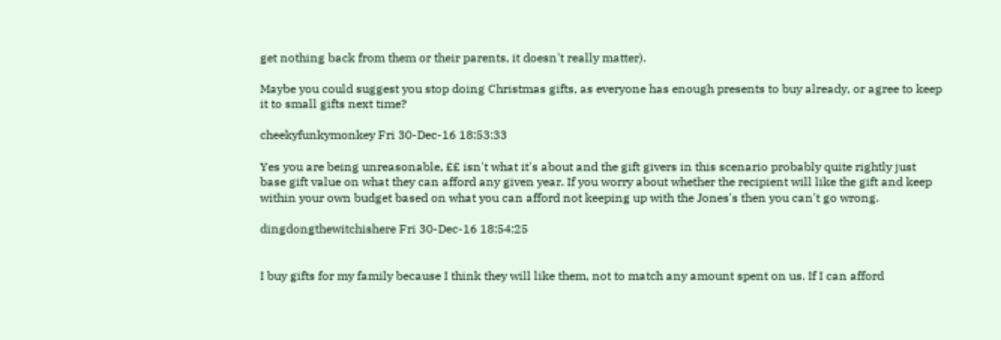get nothing back from them or their parents, it doesn't really matter).

Maybe you could suggest you stop doing Christmas gifts, as everyone has enough presents to buy already, or agree to keep it to small gifts next time?

cheekyfunkymonkey Fri 30-Dec-16 18:53:33

Yes you are being unreasonable, ££ isn't what it's about and the gift givers in this scenario probably quite rightly just base gift value on what they can afford any given year. If you worry about whether the recipient will like the gift and keep within your own budget based on what you can afford not keeping up with the Jones's then you can't go wrong.

dingdongthewitchishere Fri 30-Dec-16 18:54:25


I buy gifts for my family because I think they will like them, not to match any amount spent on us. If I can afford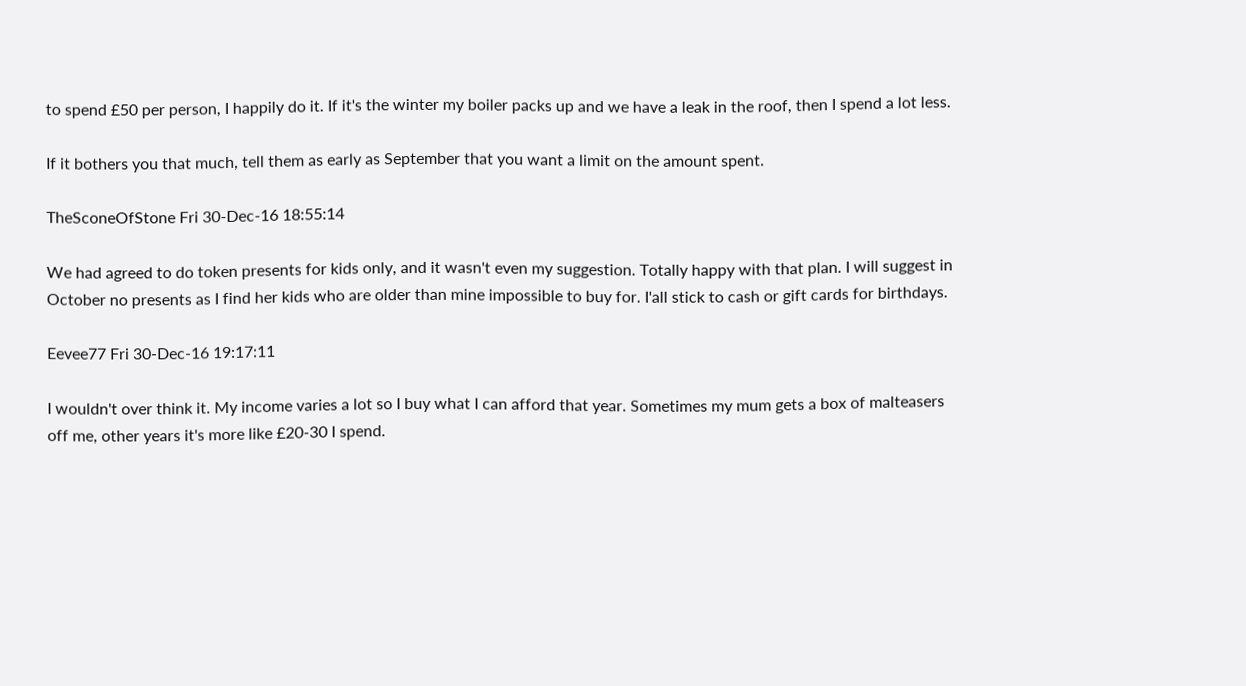to spend £50 per person, I happily do it. If it's the winter my boiler packs up and we have a leak in the roof, then I spend a lot less.

If it bothers you that much, tell them as early as September that you want a limit on the amount spent.

TheSconeOfStone Fri 30-Dec-16 18:55:14

We had agreed to do token presents for kids only, and it wasn't even my suggestion. Totally happy with that plan. I will suggest in October no presents as I find her kids who are older than mine impossible to buy for. I'all stick to cash or gift cards for birthdays.

Eevee77 Fri 30-Dec-16 19:17:11

I wouldn't over think it. My income varies a lot so I buy what I can afford that year. Sometimes my mum gets a box of malteasers off me, other years it's more like £20-30 I spend.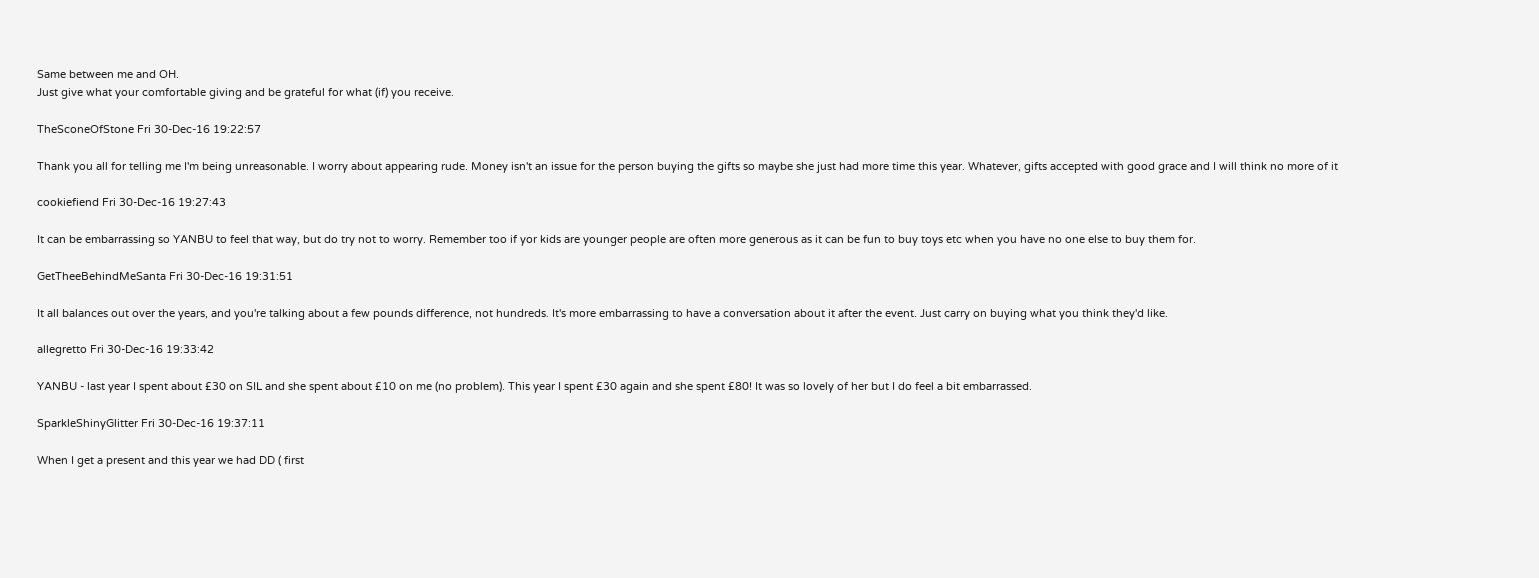Same between me and OH.
Just give what your comfortable giving and be grateful for what (if) you receive.

TheSconeOfStone Fri 30-Dec-16 19:22:57

Thank you all for telling me I'm being unreasonable. I worry about appearing rude. Money isn't an issue for the person buying the gifts so maybe she just had more time this year. Whatever, gifts accepted with good grace and I will think no more of it

cookiefiend Fri 30-Dec-16 19:27:43

It can be embarrassing so YANBU to feel that way, but do try not to worry. Remember too if yor kids are younger people are often more generous as it can be fun to buy toys etc when you have no one else to buy them for.

GetTheeBehindMeSanta Fri 30-Dec-16 19:31:51

It all balances out over the years, and you're talking about a few pounds difference, not hundreds. It's more embarrassing to have a conversation about it after the event. Just carry on buying what you think they'd like.

allegretto Fri 30-Dec-16 19:33:42

YANBU - last year I spent about £30 on SIL and she spent about £10 on me (no problem). This year I spent £30 again and she spent £80! It was so lovely of her but I do feel a bit embarrassed.

SparkleShinyGlitter Fri 30-Dec-16 19:37:11

When I get a present and this year we had DD ( first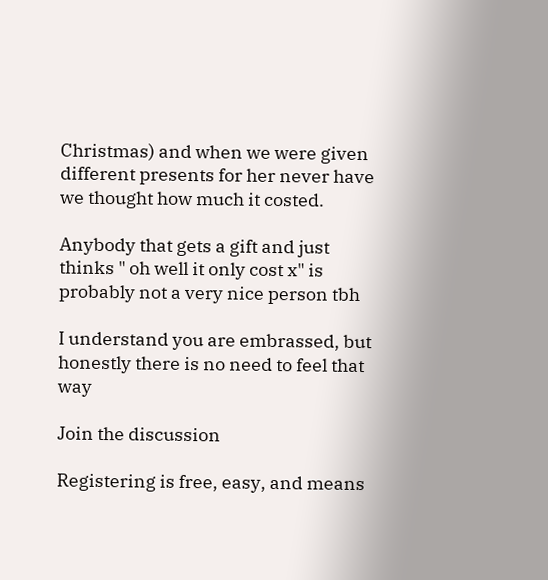Christmas) and when we were given different presents for her never have we thought how much it costed.

Anybody that gets a gift and just thinks " oh well it only cost x" is probably not a very nice person tbh

I understand you are embrassed, but honestly there is no need to feel that way

Join the discussion

Registering is free, easy, and means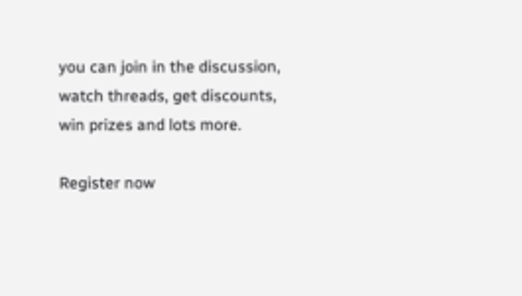you can join in the discussion, watch threads, get discounts, win prizes and lots more.

Register now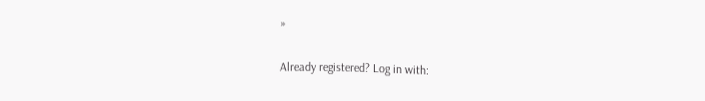»

Already registered? Log in with: